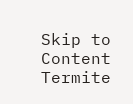Skip to Content
Termite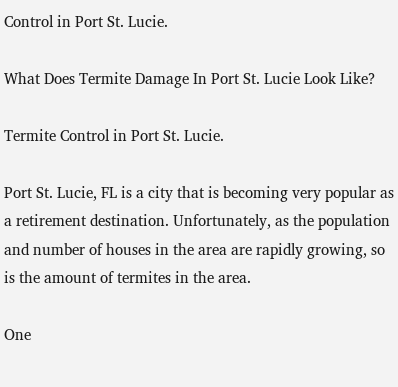Control in Port St. Lucie.

What Does Termite Damage In Port St. Lucie Look Like?

Termite Control in Port St. Lucie.

Port St. Lucie, FL is a city that is becoming very popular as a retirement destination. Unfortunately, as the population and number of houses in the area are rapidly growing, so is the amount of termites in the area.

One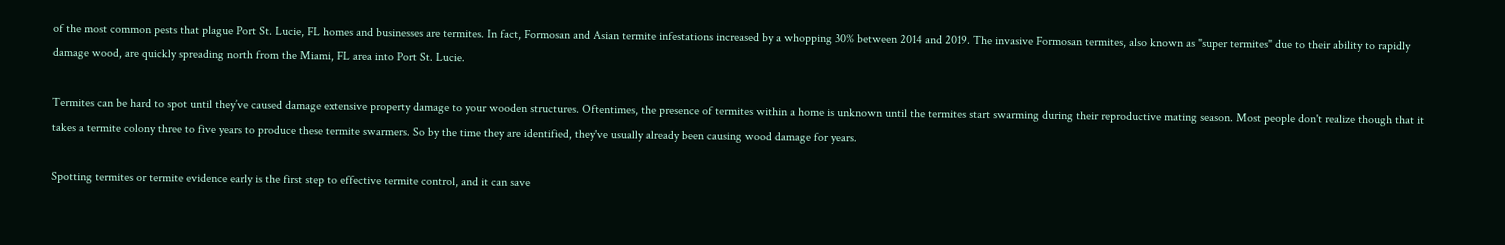of the most common pests that plague Port St. Lucie, FL homes and businesses are termites. In fact, Formosan and Asian termite infestations increased by a whopping 30% between 2014 and 2019. The invasive Formosan termites, also known as "super termites" due to their ability to rapidly damage wood, are quickly spreading north from the Miami, FL area into Port St. Lucie.

Termites can be hard to spot until they’ve caused damage extensive property damage to your wooden structures. Oftentimes, the presence of termites within a home is unknown until the termites start swarming during their reproductive mating season. Most people don't realize though that it takes a termite colony three to five years to produce these termite swarmers. So by the time they are identified, they've usually already been causing wood damage for years.

Spotting termites or termite evidence early is the first step to effective termite control, and it can save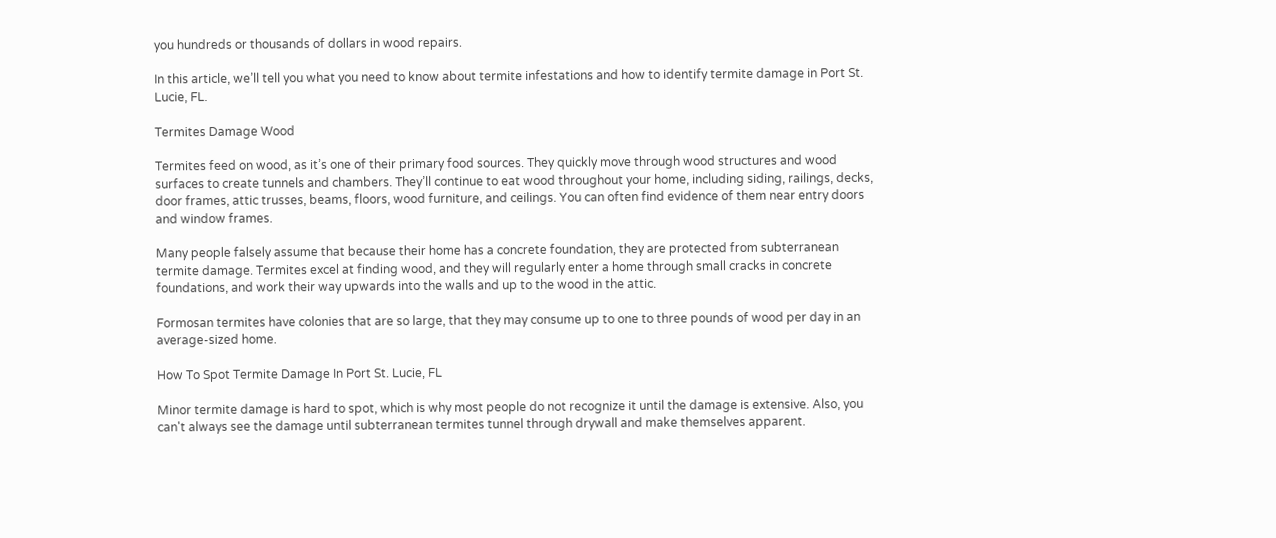you hundreds or thousands of dollars in wood repairs.

In this article, we’ll tell you what you need to know about termite infestations and how to identify termite damage in Port St. Lucie, FL.

Termites Damage Wood

Termites feed on wood, as it’s one of their primary food sources. They quickly move through wood structures and wood surfaces to create tunnels and chambers. They’ll continue to eat wood throughout your home, including siding, railings, decks, door frames, attic trusses, beams, floors, wood furniture, and ceilings. You can often find evidence of them near entry doors and window frames.

Many people falsely assume that because their home has a concrete foundation, they are protected from subterranean termite damage. Termites excel at finding wood, and they will regularly enter a home through small cracks in concrete foundations, and work their way upwards into the walls and up to the wood in the attic.

Formosan termites have colonies that are so large, that they may consume up to one to three pounds of wood per day in an average-sized home.

How To Spot Termite Damage In Port St. Lucie, FL

Minor termite damage is hard to spot, which is why most people do not recognize it until the damage is extensive. Also, you can't always see the damage until subterranean termites tunnel through drywall and make themselves apparent.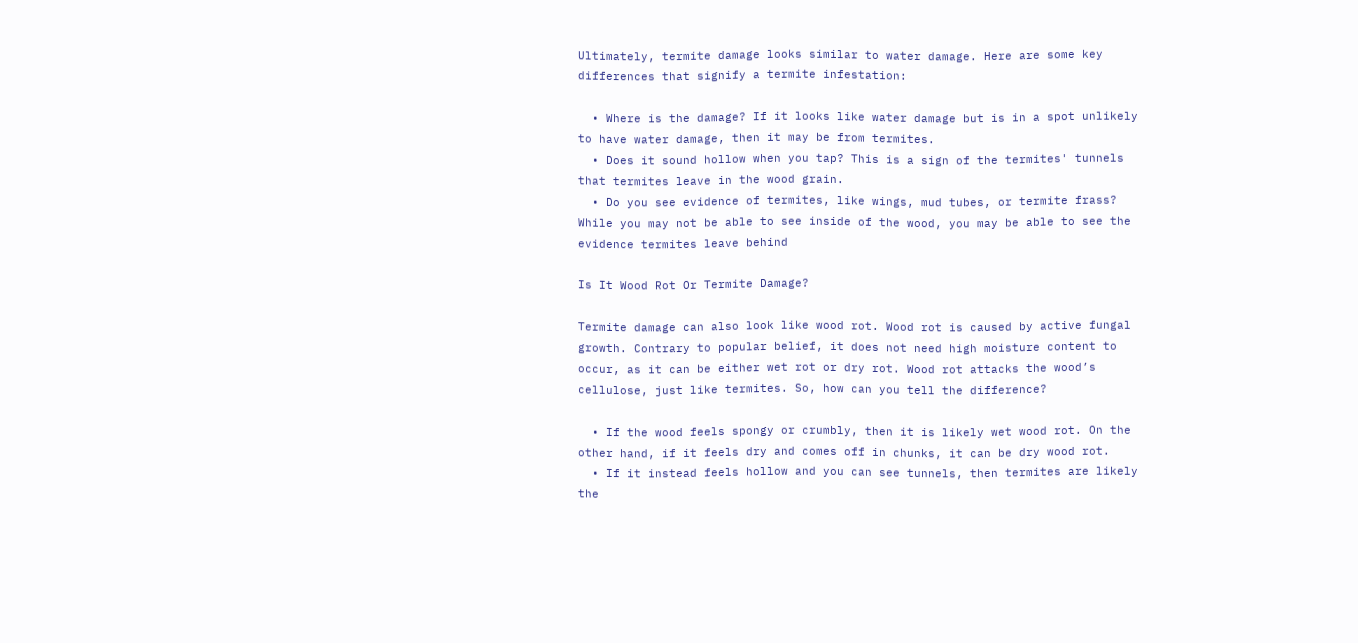Ultimately, termite damage looks similar to water damage. Here are some key differences that signify a termite infestation:

  • Where is the damage? If it looks like water damage but is in a spot unlikely to have water damage, then it may be from termites.
  • Does it sound hollow when you tap? This is a sign of the termites' tunnels that termites leave in the wood grain.
  • Do you see evidence of termites, like wings, mud tubes, or termite frass? While you may not be able to see inside of the wood, you may be able to see the evidence termites leave behind

Is It Wood Rot Or Termite Damage?

Termite damage can also look like wood rot. Wood rot is caused by active fungal growth. Contrary to popular belief, it does not need high moisture content to occur, as it can be either wet rot or dry rot. Wood rot attacks the wood’s cellulose, just like termites. So, how can you tell the difference?

  • If the wood feels spongy or crumbly, then it is likely wet wood rot. On the other hand, if it feels dry and comes off in chunks, it can be dry wood rot.
  • If it instead feels hollow and you can see tunnels, then termites are likely the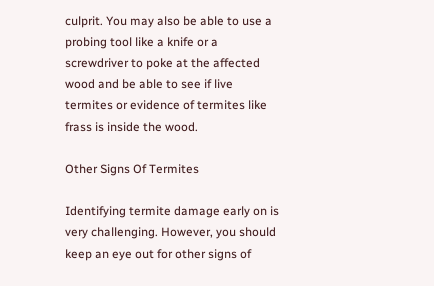culprit. You may also be able to use a probing tool like a knife or a screwdriver to poke at the affected wood and be able to see if live termites or evidence of termites like frass is inside the wood.

Other Signs Of Termites

Identifying termite damage early on is very challenging. However, you should keep an eye out for other signs of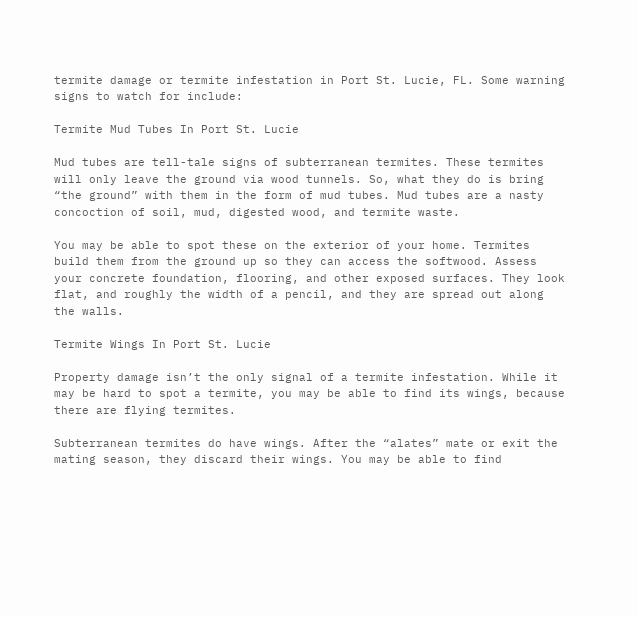termite damage or termite infestation in Port St. Lucie, FL. Some warning signs to watch for include:

Termite Mud Tubes In Port St. Lucie

Mud tubes are tell-tale signs of subterranean termites. These termites will only leave the ground via wood tunnels. So, what they do is bring “the ground” with them in the form of mud tubes. Mud tubes are a nasty concoction of soil, mud, digested wood, and termite waste.

You may be able to spot these on the exterior of your home. Termites build them from the ground up so they can access the softwood. Assess your concrete foundation, flooring, and other exposed surfaces. They look flat, and roughly the width of a pencil, and they are spread out along the walls.

Termite Wings In Port St. Lucie

Property damage isn’t the only signal of a termite infestation. While it may be hard to spot a termite, you may be able to find its wings, because there are flying termites.

Subterranean termites do have wings. After the “alates” mate or exit the mating season, they discard their wings. You may be able to find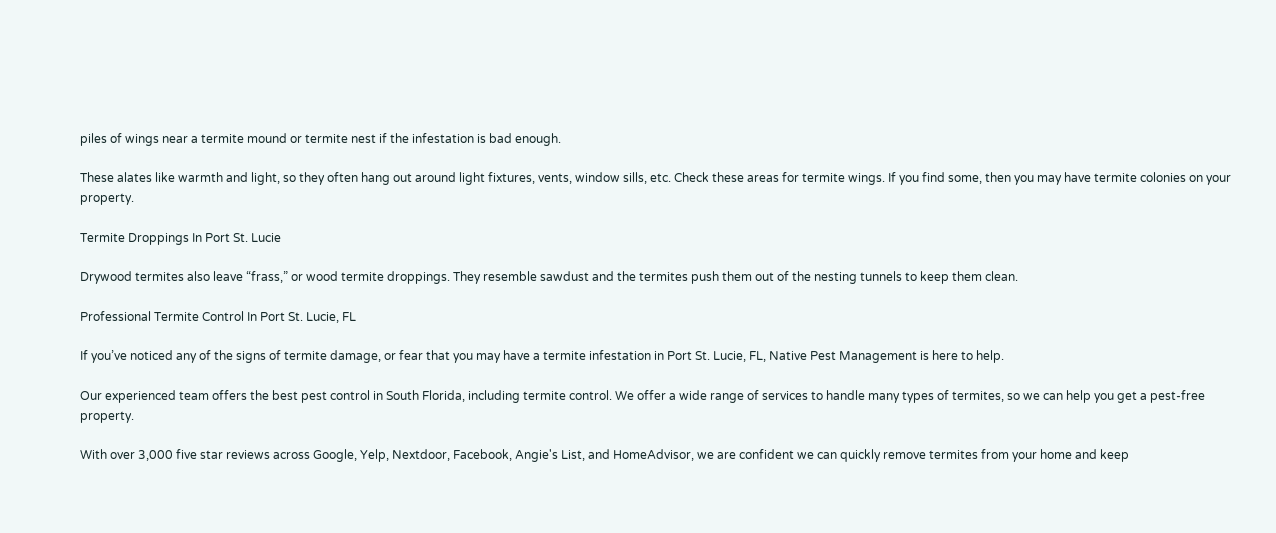piles of wings near a termite mound or termite nest if the infestation is bad enough.

These alates like warmth and light, so they often hang out around light fixtures, vents, window sills, etc. Check these areas for termite wings. If you find some, then you may have termite colonies on your property.

Termite Droppings In Port St. Lucie

Drywood termites also leave “frass,” or wood termite droppings. They resemble sawdust and the termites push them out of the nesting tunnels to keep them clean.

Professional Termite Control In Port St. Lucie, FL

If you’ve noticed any of the signs of termite damage, or fear that you may have a termite infestation in Port St. Lucie, FL, Native Pest Management is here to help.

Our experienced team offers the best pest control in South Florida, including termite control. We offer a wide range of services to handle many types of termites, so we can help you get a pest-free property.

With over 3,000 five star reviews across Google, Yelp, Nextdoor, Facebook, Angie's List, and HomeAdvisor, we are confident we can quickly remove termites from your home and keep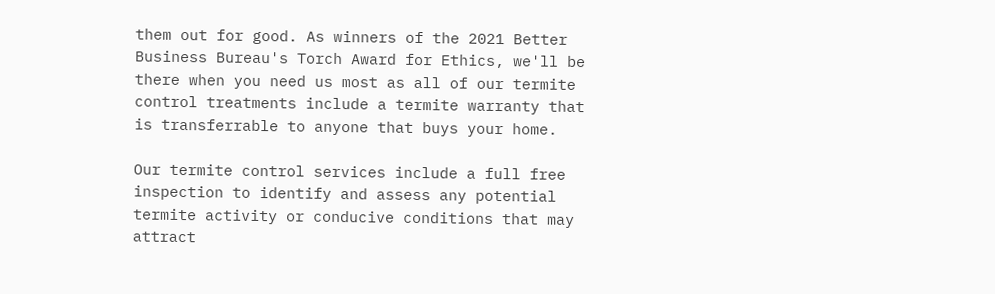them out for good. As winners of the 2021 Better Business Bureau's Torch Award for Ethics, we'll be there when you need us most as all of our termite control treatments include a termite warranty that is transferrable to anyone that buys your home.

Our termite control services include a full free inspection to identify and assess any potential termite activity or conducive conditions that may attract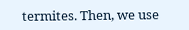termites. Then, we use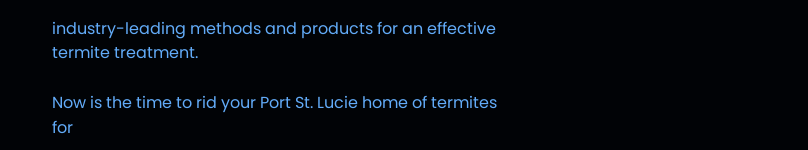industry-leading methods and products for an effective termite treatment.

Now is the time to rid your Port St. Lucie home of termites for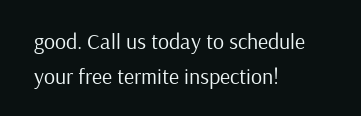good. Call us today to schedule your free termite inspection!